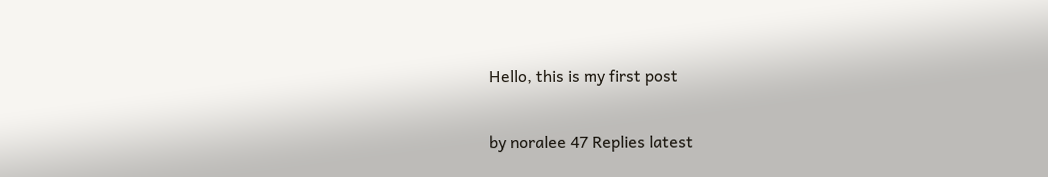Hello, this is my first post

by noralee 47 Replies latest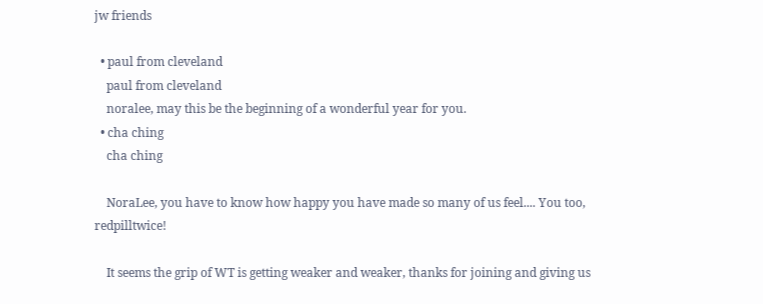jw friends

  • paul from cleveland
    paul from cleveland
    noralee, may this be the beginning of a wonderful year for you.
  • cha ching
    cha ching

    NoraLee, you have to know how happy you have made so many of us feel.... You too, redpilltwice!

    It seems the grip of WT is getting weaker and weaker, thanks for joining and giving us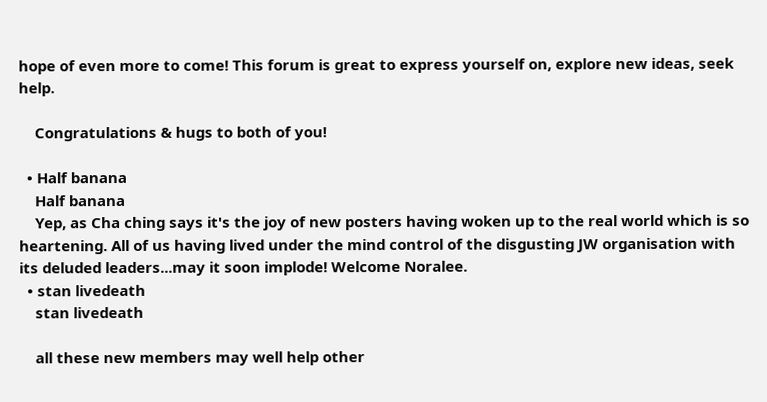hope of even more to come! This forum is great to express yourself on, explore new ideas, seek help.

    Congratulations & hugs to both of you!

  • Half banana
    Half banana
    Yep, as Cha ching says it's the joy of new posters having woken up to the real world which is so heartening. All of us having lived under the mind control of the disgusting JW organisation with its deluded leaders...may it soon implode! Welcome Noralee.
  • stan livedeath
    stan livedeath

    all these new members may well help other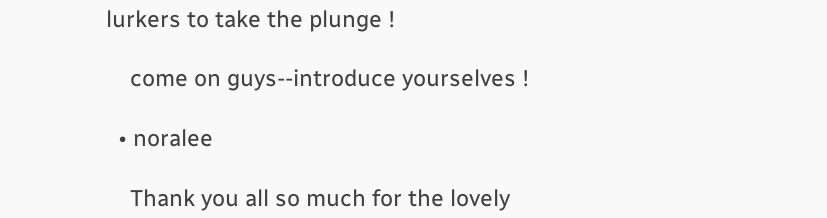lurkers to take the plunge !

    come on guys--introduce yourselves !

  • noralee

    Thank you all so much for the lovely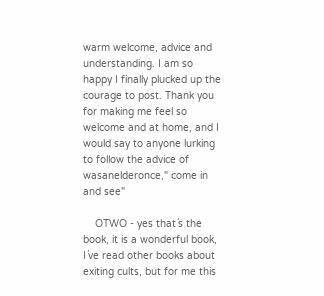warm welcome, advice and understanding. I am so happy I finally plucked up the courage to post. Thank you for making me feel so welcome and at home, and I would say to anyone lurking to follow the advice of wasanelderonce," come in and see"

    OTWO - yes that´s the book, it is a wonderful book, I´ve read other books about exiting cults, but for me this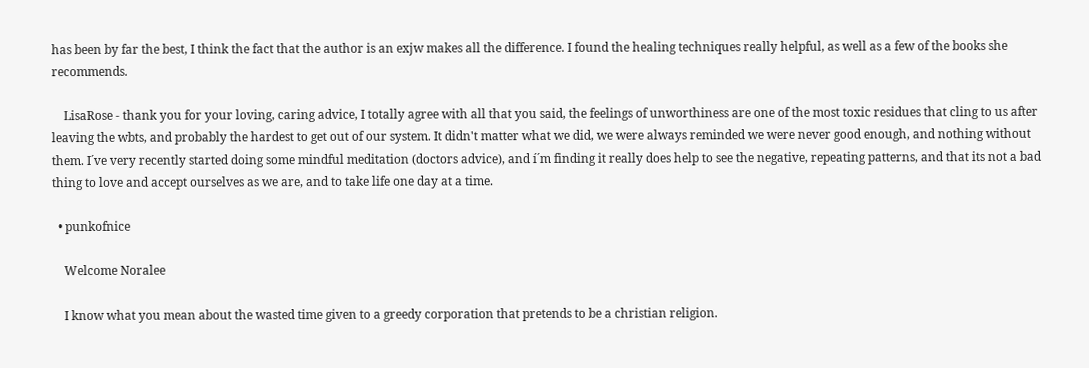has been by far the best, I think the fact that the author is an exjw makes all the difference. I found the healing techniques really helpful, as well as a few of the books she recommends.

    LisaRose - thank you for your loving, caring advice, I totally agree with all that you said, the feelings of unworthiness are one of the most toxic residues that cling to us after leaving the wbts, and probably the hardest to get out of our system. It didn't matter what we did, we were always reminded we were never good enough, and nothing without them. I´ve very recently started doing some mindful meditation (doctors advice), and í´m finding it really does help to see the negative, repeating patterns, and that its not a bad thing to love and accept ourselves as we are, and to take life one day at a time.

  • punkofnice

    Welcome Noralee

    I know what you mean about the wasted time given to a greedy corporation that pretends to be a christian religion.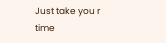Just take you r time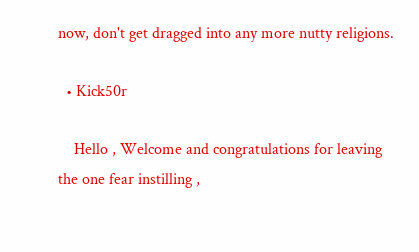now, don't get dragged into any more nutty religions.

  • Kick50r

    Hello , Welcome and congratulations for leaving the one fear instilling ,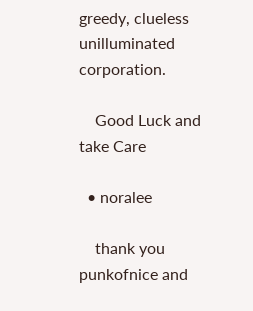greedy, clueless unilluminated corporation.

    Good Luck and take Care

  • noralee

    thank you punkofnice and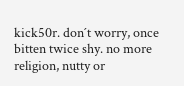kick50r. don´t worry, once bitten twice shy. no more religion, nutty or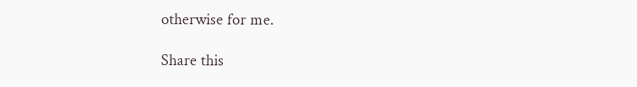otherwise for me.

Share this